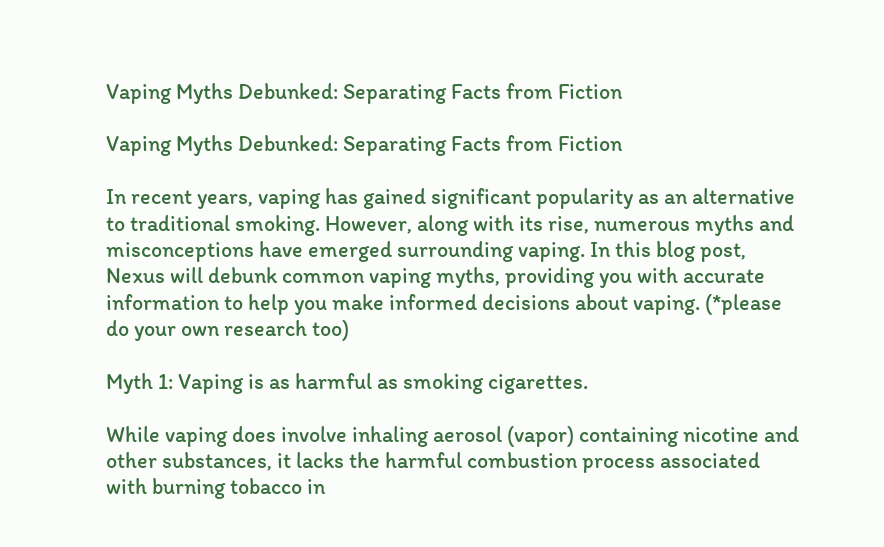Vaping Myths Debunked: Separating Facts from Fiction

Vaping Myths Debunked: Separating Facts from Fiction

In recent years, vaping has gained significant popularity as an alternative to traditional smoking. However, along with its rise, numerous myths and misconceptions have emerged surrounding vaping. In this blog post, Nexus will debunk common vaping myths, providing you with accurate information to help you make informed decisions about vaping. (*please do your own research too)

Myth 1: Vaping is as harmful as smoking cigarettes.

While vaping does involve inhaling aerosol (vapor) containing nicotine and other substances, it lacks the harmful combustion process associated with burning tobacco in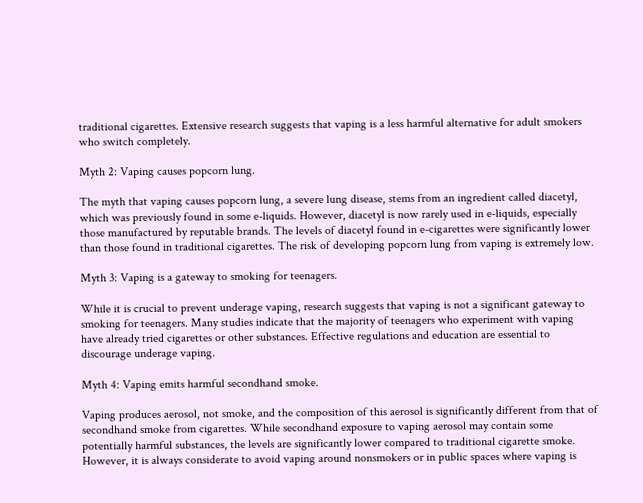traditional cigarettes. Extensive research suggests that vaping is a less harmful alternative for adult smokers who switch completely.

Myth 2: Vaping causes popcorn lung.

The myth that vaping causes popcorn lung, a severe lung disease, stems from an ingredient called diacetyl, which was previously found in some e-liquids. However, diacetyl is now rarely used in e-liquids, especially those manufactured by reputable brands. The levels of diacetyl found in e-cigarettes were significantly lower than those found in traditional cigarettes. The risk of developing popcorn lung from vaping is extremely low.

Myth 3: Vaping is a gateway to smoking for teenagers.

While it is crucial to prevent underage vaping, research suggests that vaping is not a significant gateway to smoking for teenagers. Many studies indicate that the majority of teenagers who experiment with vaping have already tried cigarettes or other substances. Effective regulations and education are essential to discourage underage vaping.

Myth 4: Vaping emits harmful secondhand smoke.

Vaping produces aerosol, not smoke, and the composition of this aerosol is significantly different from that of secondhand smoke from cigarettes. While secondhand exposure to vaping aerosol may contain some potentially harmful substances, the levels are significantly lower compared to traditional cigarette smoke. However, it is always considerate to avoid vaping around nonsmokers or in public spaces where vaping is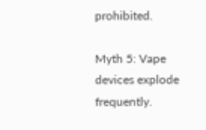prohibited.

Myth 5: Vape devices explode frequently.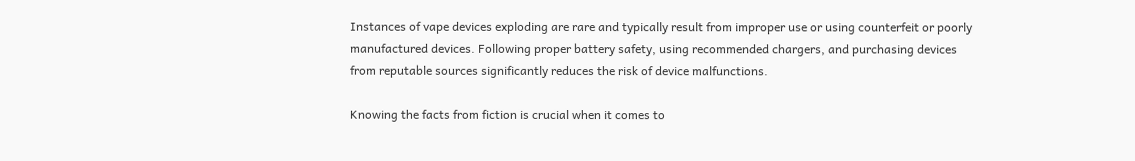Instances of vape devices exploding are rare and typically result from improper use or using counterfeit or poorly manufactured devices. Following proper battery safety, using recommended chargers, and purchasing devices from reputable sources significantly reduces the risk of device malfunctions.

Knowing the facts from fiction is crucial when it comes to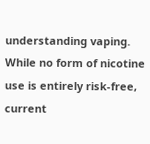understanding vaping. While no form of nicotine use is entirely risk-free, current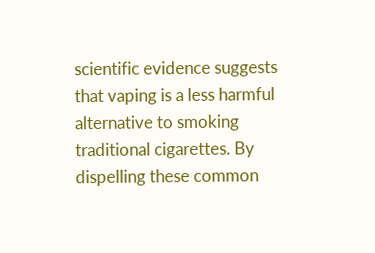scientific evidence suggests that vaping is a less harmful alternative to smoking traditional cigarettes. By dispelling these common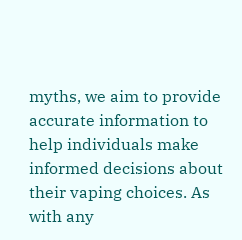myths, we aim to provide accurate information to help individuals make informed decisions about their vaping choices. As with any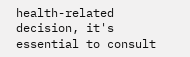health-related decision, it's essential to consult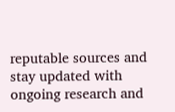reputable sources and stay updated with ongoing research and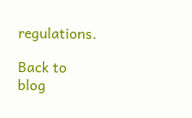regulations.

Back to blog